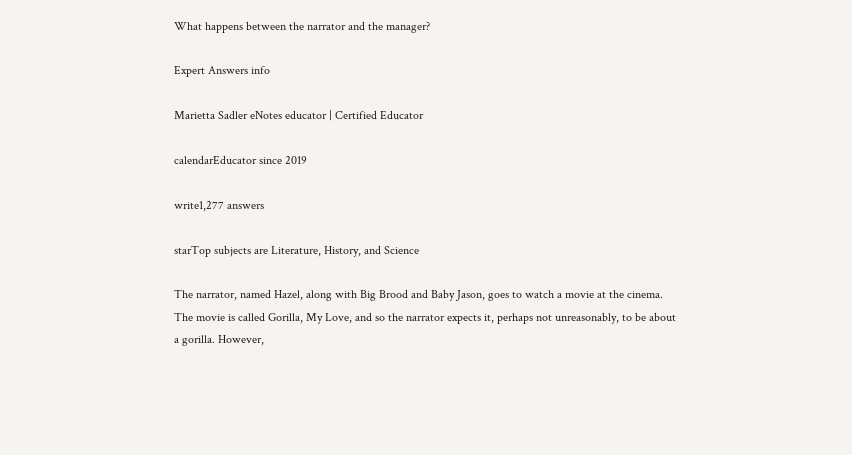What happens between the narrator and the manager?

Expert Answers info

Marietta Sadler eNotes educator | Certified Educator

calendarEducator since 2019

write1,277 answers

starTop subjects are Literature, History, and Science

The narrator, named Hazel, along with Big Brood and Baby Jason, goes to watch a movie at the cinema. The movie is called Gorilla, My Love, and so the narrator expects it, perhaps not unreasonably, to be about a gorilla. However,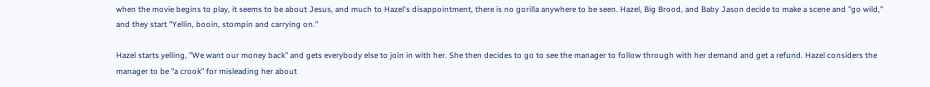when the movie begins to play, it seems to be about Jesus, and much to Hazel's disappointment, there is no gorilla anywhere to be seen. Hazel, Big Brood, and Baby Jason decide to make a scene and "go wild," and they start "Yellin, booin, stompin and carrying on."

Hazel starts yelling, "We want our money back" and gets everybody else to join in with her. She then decides to go to see the manager to follow through with her demand and get a refund. Hazel considers the manager to be "a crook" for misleading her about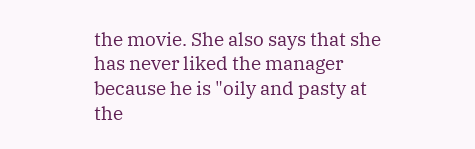the movie. She also says that she has never liked the manager because he is "oily and pasty at the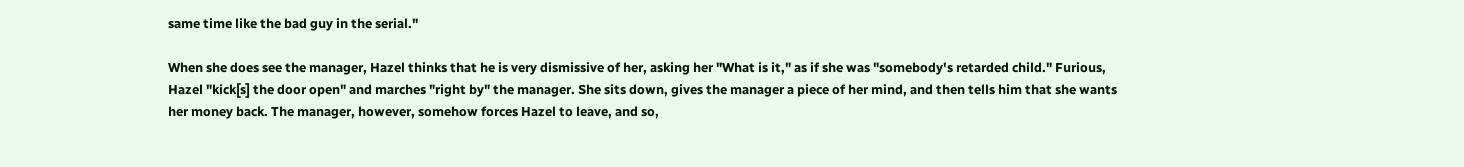same time like the bad guy in the serial."

When she does see the manager, Hazel thinks that he is very dismissive of her, asking her "What is it," as if she was "somebody's retarded child." Furious, Hazel "kick[s] the door open" and marches "right by" the manager. She sits down, gives the manager a piece of her mind, and then tells him that she wants her money back. The manager, however, somehow forces Hazel to leave, and so,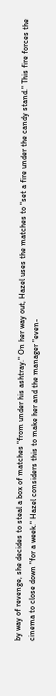by way of revenge, she decides to steal a box of matches "from under his ashtray." On her way out, Hazel uses the matches to "set a fire under the candy stand." This fire forces the cinema to close down "for a week." Hazel considers this to make her and the manager "even-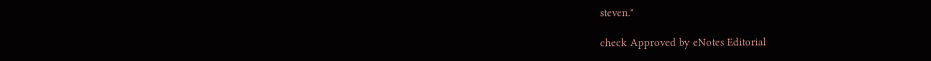steven."

check Approved by eNotes Editorial